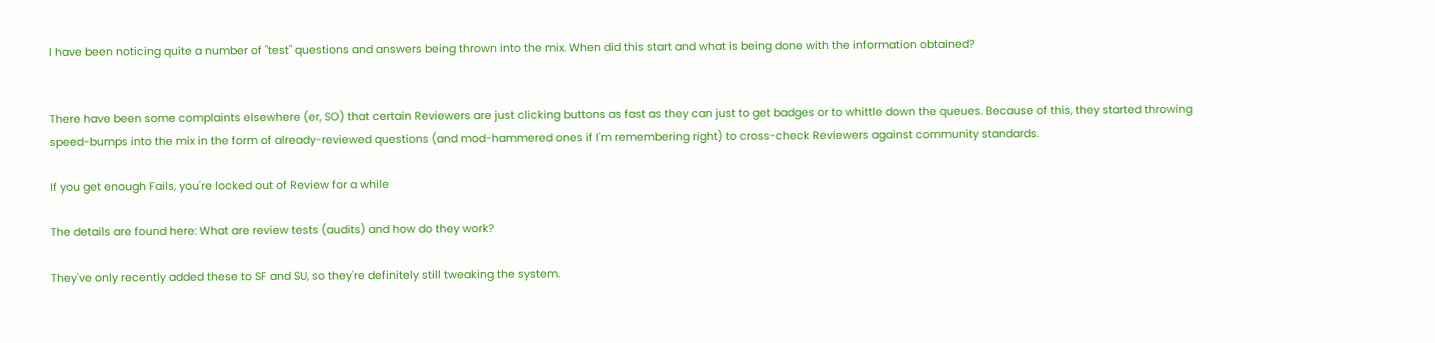I have been noticing quite a number of "test" questions and answers being thrown into the mix. When did this start and what is being done with the information obtained?


There have been some complaints elsewhere (er, SO) that certain Reviewers are just clicking buttons as fast as they can just to get badges or to whittle down the queues. Because of this, they started throwing speed-bumps into the mix in the form of already-reviewed questions (and mod-hammered ones if I'm remembering right) to cross-check Reviewers against community standards.

If you get enough Fails, you're locked out of Review for a while

The details are found here: What are review tests (audits) and how do they work?

They've only recently added these to SF and SU, so they're definitely still tweaking the system.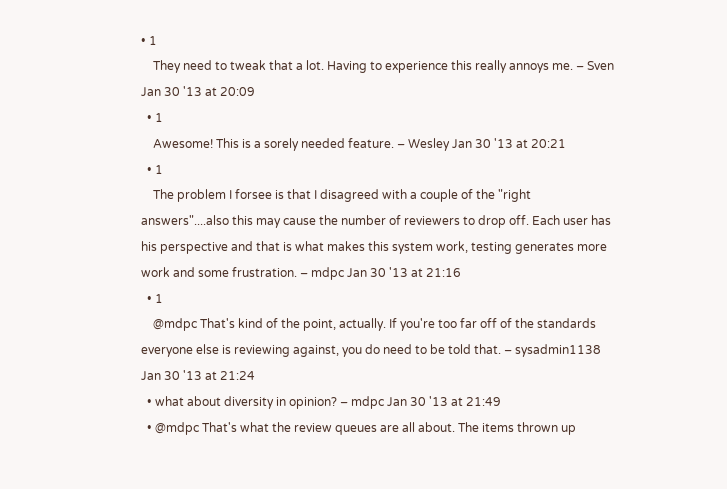• 1
    They need to tweak that a lot. Having to experience this really annoys me. – Sven Jan 30 '13 at 20:09
  • 1
    Awesome! This is a sorely needed feature. – Wesley Jan 30 '13 at 20:21
  • 1
    The problem I forsee is that I disagreed with a couple of the "right answers"....also this may cause the number of reviewers to drop off. Each user has his perspective and that is what makes this system work, testing generates more work and some frustration. – mdpc Jan 30 '13 at 21:16
  • 1
    @mdpc That's kind of the point, actually. If you're too far off of the standards everyone else is reviewing against, you do need to be told that. – sysadmin1138 Jan 30 '13 at 21:24
  • what about diversity in opinion? – mdpc Jan 30 '13 at 21:49
  • @mdpc That's what the review queues are all about. The items thrown up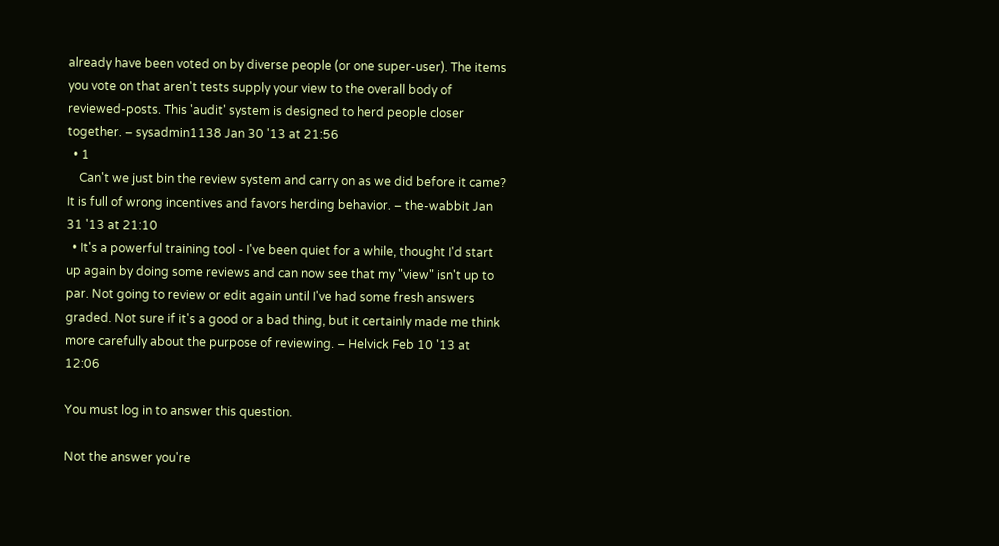already have been voted on by diverse people (or one super-user). The items you vote on that aren't tests supply your view to the overall body of reviewed-posts. This 'audit' system is designed to herd people closer together. – sysadmin1138 Jan 30 '13 at 21:56
  • 1
    Can't we just bin the review system and carry on as we did before it came? It is full of wrong incentives and favors herding behavior. – the-wabbit Jan 31 '13 at 21:10
  • It's a powerful training tool - I've been quiet for a while, thought I'd start up again by doing some reviews and can now see that my "view" isn't up to par. Not going to review or edit again until I've had some fresh answers graded. Not sure if it's a good or a bad thing, but it certainly made me think more carefully about the purpose of reviewing. – Helvick Feb 10 '13 at 12:06

You must log in to answer this question.

Not the answer you're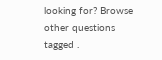looking for? Browse other questions tagged .